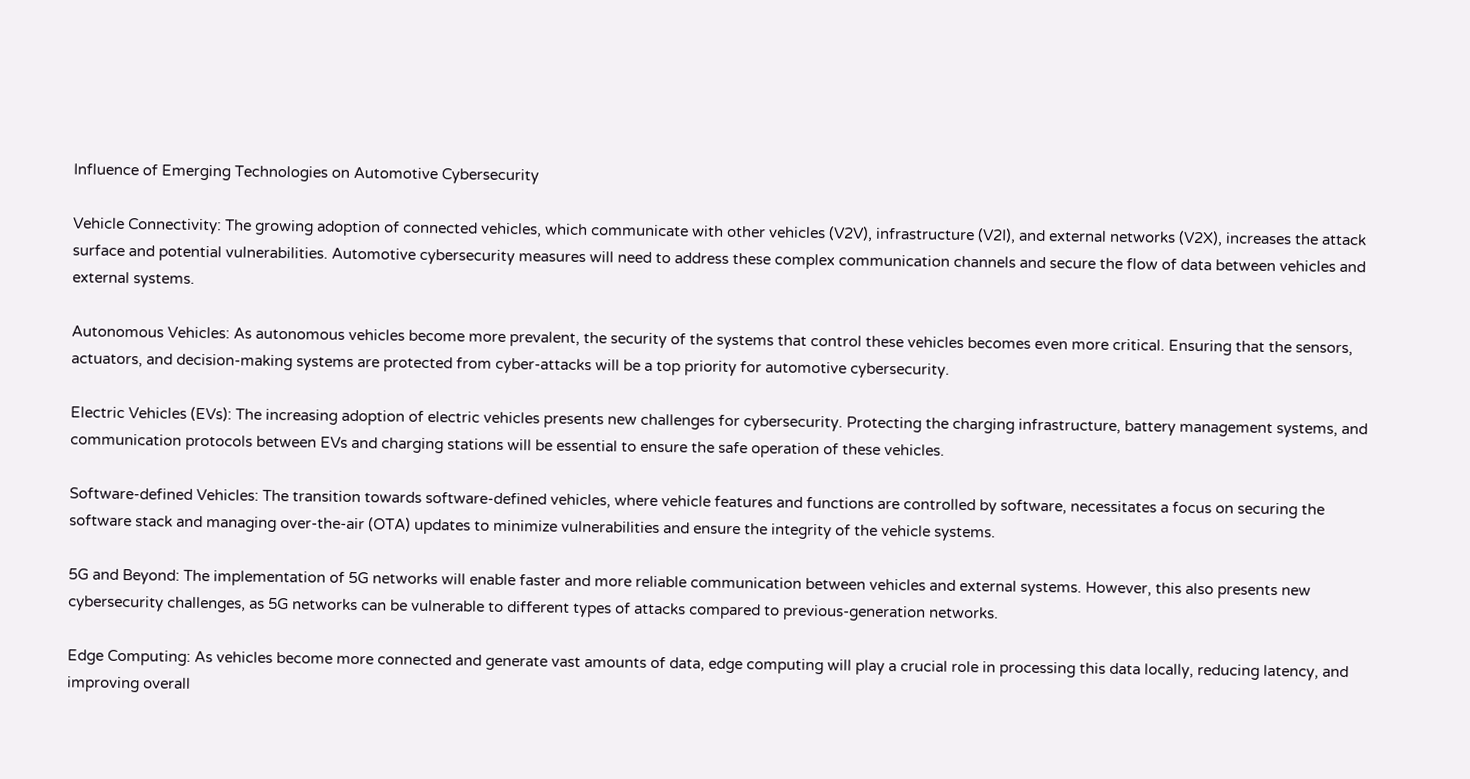Influence of Emerging Technologies on Automotive Cybersecurity

Vehicle Connectivity: The growing adoption of connected vehicles, which communicate with other vehicles (V2V), infrastructure (V2I), and external networks (V2X), increases the attack surface and potential vulnerabilities. Automotive cybersecurity measures will need to address these complex communication channels and secure the flow of data between vehicles and external systems.

Autonomous Vehicles: As autonomous vehicles become more prevalent, the security of the systems that control these vehicles becomes even more critical. Ensuring that the sensors, actuators, and decision-making systems are protected from cyber-attacks will be a top priority for automotive cybersecurity.

Electric Vehicles (EVs): The increasing adoption of electric vehicles presents new challenges for cybersecurity. Protecting the charging infrastructure, battery management systems, and communication protocols between EVs and charging stations will be essential to ensure the safe operation of these vehicles.

Software-defined Vehicles: The transition towards software-defined vehicles, where vehicle features and functions are controlled by software, necessitates a focus on securing the software stack and managing over-the-air (OTA) updates to minimize vulnerabilities and ensure the integrity of the vehicle systems.

5G and Beyond: The implementation of 5G networks will enable faster and more reliable communication between vehicles and external systems. However, this also presents new cybersecurity challenges, as 5G networks can be vulnerable to different types of attacks compared to previous-generation networks.

Edge Computing: As vehicles become more connected and generate vast amounts of data, edge computing will play a crucial role in processing this data locally, reducing latency, and improving overall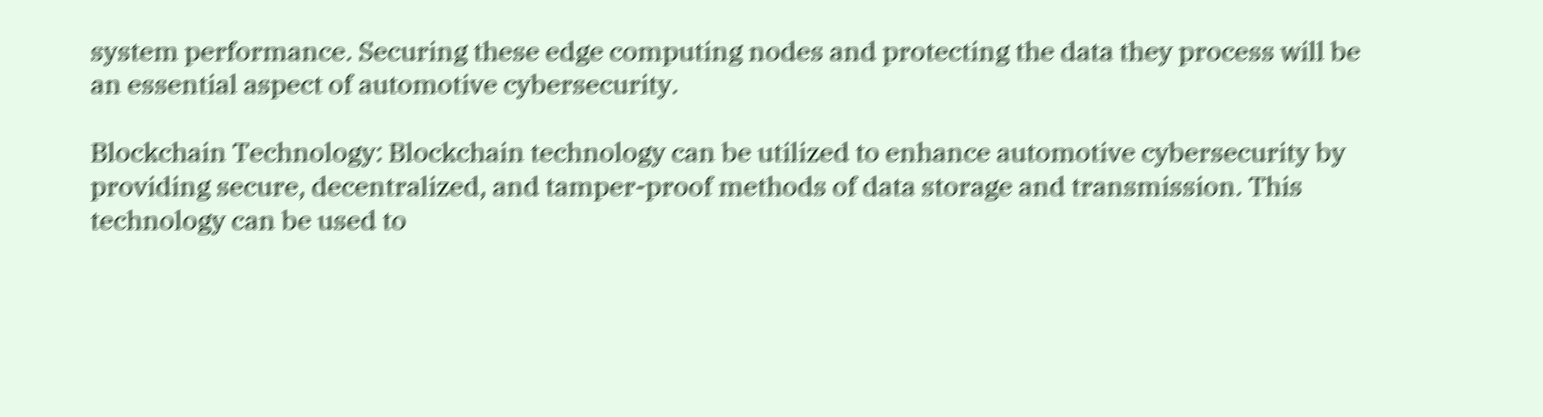system performance. Securing these edge computing nodes and protecting the data they process will be an essential aspect of automotive cybersecurity.

Blockchain Technology: Blockchain technology can be utilized to enhance automotive cybersecurity by providing secure, decentralized, and tamper-proof methods of data storage and transmission. This technology can be used to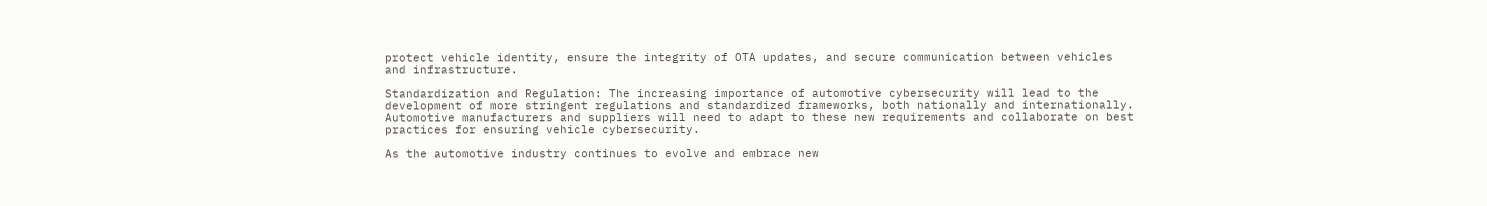protect vehicle identity, ensure the integrity of OTA updates, and secure communication between vehicles and infrastructure.

Standardization and Regulation: The increasing importance of automotive cybersecurity will lead to the development of more stringent regulations and standardized frameworks, both nationally and internationally. Automotive manufacturers and suppliers will need to adapt to these new requirements and collaborate on best practices for ensuring vehicle cybersecurity.

As the automotive industry continues to evolve and embrace new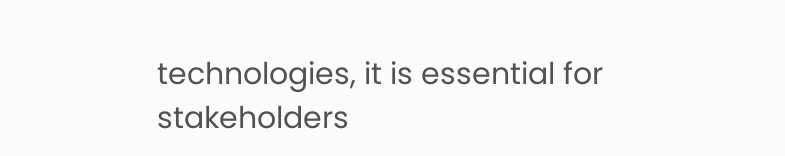technologies, it is essential for stakeholders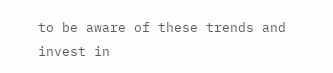to be aware of these trends and invest in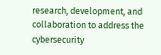research, development, and collaboration to address the cybersecurity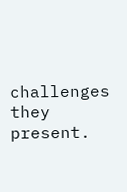challenges they present.